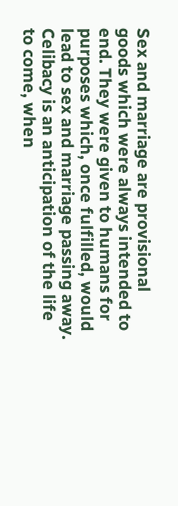Sex and marriage are provisional goods which were always intended to end. They were given to humans for purposes which, once fulfilled, would lead to sex and marriage passing away. Celibacy is an anticipation of the life to come, when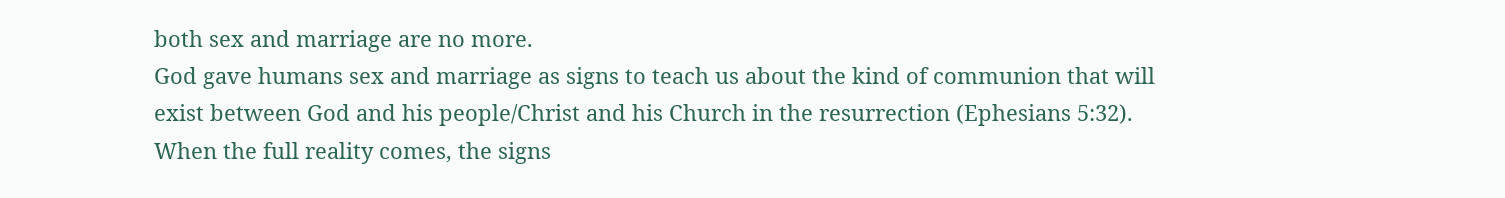both sex and marriage are no more.
God gave humans sex and marriage as signs to teach us about the kind of communion that will exist between God and his people/Christ and his Church in the resurrection (Ephesians 5:32). When the full reality comes, the signs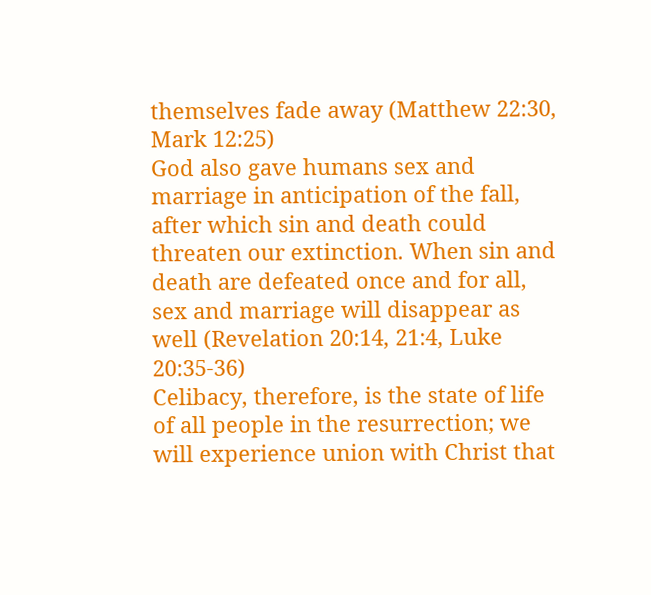themselves fade away (Matthew 22:30, Mark 12:25)
God also gave humans sex and marriage in anticipation of the fall, after which sin and death could threaten our extinction. When sin and death are defeated once and for all, sex and marriage will disappear as well (Revelation 20:14, 21:4, Luke 20:35-36)
Celibacy, therefore, is the state of life of all people in the resurrection; we will experience union with Christ that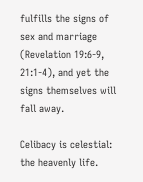fulfills the signs of sex and marriage (Revelation 19:6-9, 21:1-4), and yet the signs themselves will fall away.

Celibacy is celestial: the heavenly life.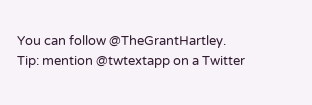You can follow @TheGrantHartley.
Tip: mention @twtextapp on a Twitter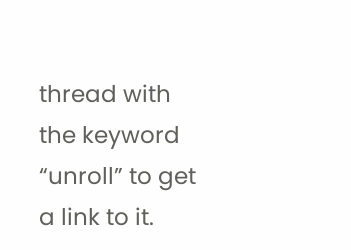thread with the keyword “unroll” to get a link to it.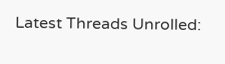Latest Threads Unrolled: